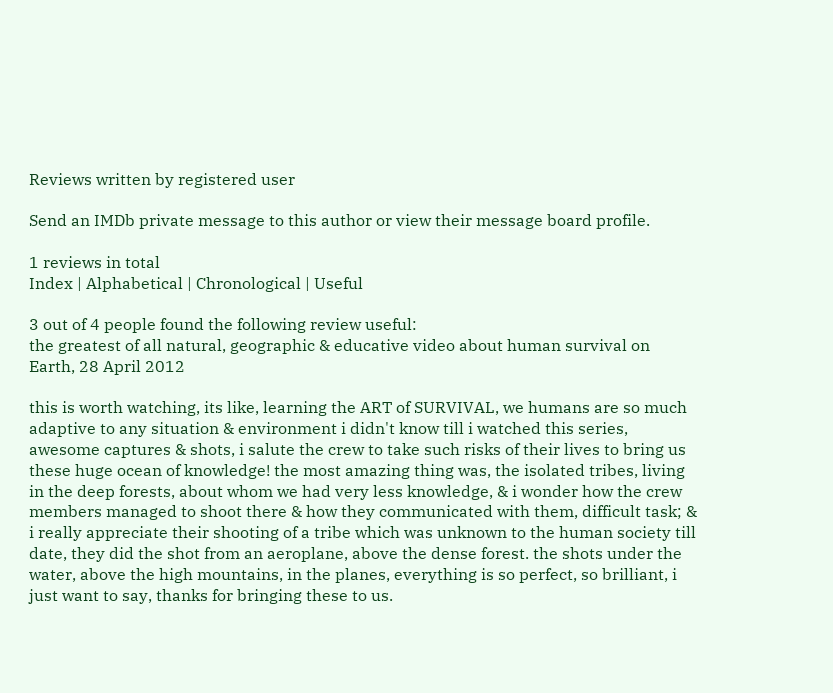Reviews written by registered user

Send an IMDb private message to this author or view their message board profile.

1 reviews in total
Index | Alphabetical | Chronological | Useful

3 out of 4 people found the following review useful:
the greatest of all natural, geographic & educative video about human survival on Earth, 28 April 2012

this is worth watching, its like, learning the ART of SURVIVAL, we humans are so much adaptive to any situation & environment i didn't know till i watched this series, awesome captures & shots, i salute the crew to take such risks of their lives to bring us these huge ocean of knowledge! the most amazing thing was, the isolated tribes, living in the deep forests, about whom we had very less knowledge, & i wonder how the crew members managed to shoot there & how they communicated with them, difficult task; & i really appreciate their shooting of a tribe which was unknown to the human society till date, they did the shot from an aeroplane, above the dense forest. the shots under the water, above the high mountains, in the planes, everything is so perfect, so brilliant, i just want to say, thanks for bringing these to us.